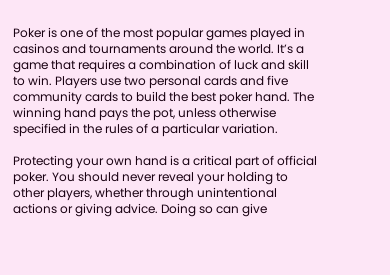Poker is one of the most popular games played in casinos and tournaments around the world. It’s a game that requires a combination of luck and skill to win. Players use two personal cards and five community cards to build the best poker hand. The winning hand pays the pot, unless otherwise specified in the rules of a particular variation.

Protecting your own hand is a critical part of official poker. You should never reveal your holding to other players, whether through unintentional actions or giving advice. Doing so can give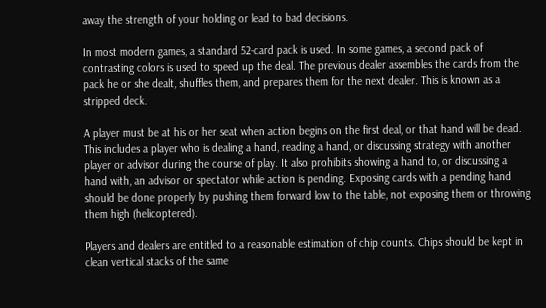away the strength of your holding or lead to bad decisions.

In most modern games, a standard 52-card pack is used. In some games, a second pack of contrasting colors is used to speed up the deal. The previous dealer assembles the cards from the pack he or she dealt, shuffles them, and prepares them for the next dealer. This is known as a stripped deck.

A player must be at his or her seat when action begins on the first deal, or that hand will be dead. This includes a player who is dealing a hand, reading a hand, or discussing strategy with another player or advisor during the course of play. It also prohibits showing a hand to, or discussing a hand with, an advisor or spectator while action is pending. Exposing cards with a pending hand should be done properly by pushing them forward low to the table, not exposing them or throwing them high (helicoptered).

Players and dealers are entitled to a reasonable estimation of chip counts. Chips should be kept in clean vertical stacks of the same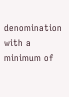denomination with a minimum of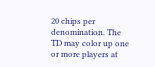20 chips per denomination. The TD may color up one or more players at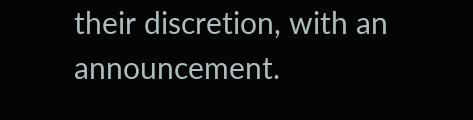their discretion, with an announcement.